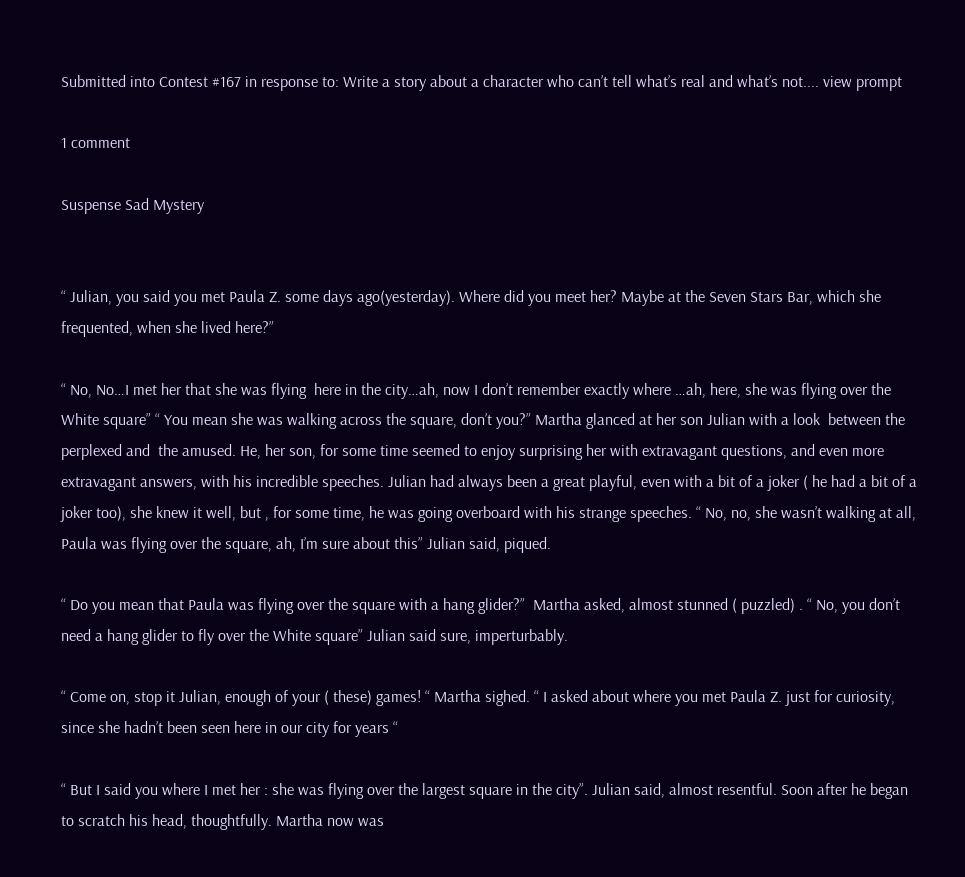Submitted into Contest #167 in response to: Write a story about a character who can’t tell what’s real and what’s not.... view prompt

1 comment

Suspense Sad Mystery


“ Julian, you said you met Paula Z. some days ago(yesterday). Where did you meet her? Maybe at the Seven Stars Bar, which she frequented, when she lived here?”

“ No, No…I met her that she was flying  here in the city…ah, now I don’t remember exactly where …ah, here, she was flying over the White square” “ You mean she was walking across the square, don’t you?” Martha glanced at her son Julian with a look  between the perplexed and  the amused. He, her son, for some time seemed to enjoy surprising her with extravagant questions, and even more extravagant answers, with his incredible speeches. Julian had always been a great playful, even with a bit of a joker ( he had a bit of a joker too), she knew it well, but , for some time, he was going overboard with his strange speeches. “ No, no, she wasn’t walking at all, Paula was flying over the square, ah, I’m sure about this” Julian said, piqued.

“ Do you mean that Paula was flying over the square with a hang glider?”  Martha asked, almost stunned ( puzzled) . “ No, you don’t need a hang glider to fly over the White square” Julian said sure, imperturbably.

“ Come on, stop it Julian, enough of your ( these) games! “ Martha sighed. “ I asked about where you met Paula Z. just for curiosity, since she hadn’t been seen here in our city for years “

“ But I said you where I met her : she was flying over the largest square in the city”. Julian said, almost resentful. Soon after he began to scratch his head, thoughtfully. Martha now was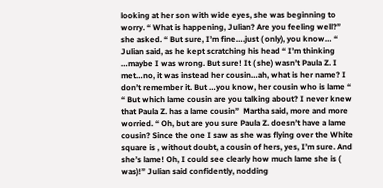looking at her son with wide eyes, she was beginning to worry. “ What is happening, Julian? Are you feeling well?” she asked. “ But sure, I’m fine….just ( only), you know… “ Julian said, as he kept scratching his head “ I’m thinking …maybe I was wrong. But sure! It ( she) wasn’t Paula Z. I met…no, it was instead her cousin…ah, what is her name? I don’t remember it. But …you know, her cousin who is lame “    “ But which lame cousin are you talking about? I never knew that Paula Z. has a lame cousin”  Martha said, more and more worried. “ Oh, but are you sure Paula Z. doesn’t have a lame cousin? Since the one I saw as she was flying over the White square is , without doubt, a cousin of hers, yes, I’m sure. And she’s lame! Oh, I could see clearly how much lame she is ( was)!” Julian said confidently, nodding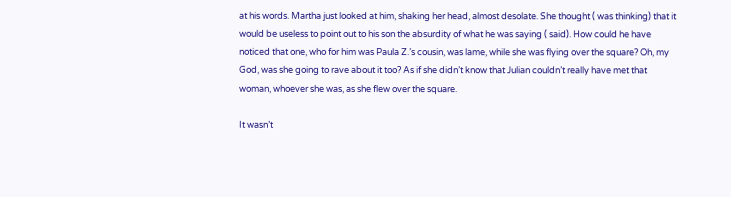at his words. Martha just looked at him, shaking her head, almost desolate. She thought ( was thinking) that it would be useless to point out to his son the absurdity of what he was saying ( said). How could he have noticed that one, who for him was Paula Z.’s cousin, was lame, while she was flying over the square? Oh, my God, was she going to rave about it too? As if she didn’t know that Julian couldn’t really have met that woman, whoever she was, as she flew over the square.

It wasn’t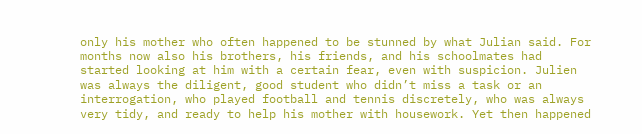only his mother who often happened to be stunned by what Julian said. For months now also his brothers, his friends, and his schoolmates had started looking at him with a certain fear, even with suspicion. Julien was always the diligent, good student who didn’t miss a task or an interrogation, who played football and tennis discretely, who was always very tidy, and ready to help his mother with housework. Yet then happened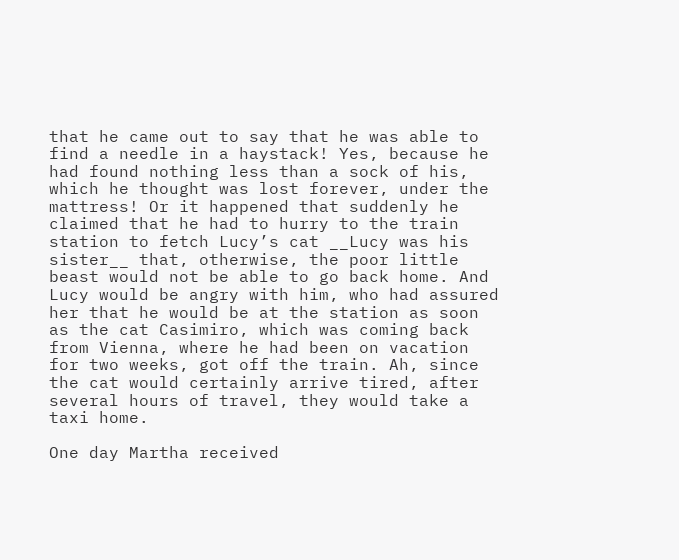that he came out to say that he was able to find a needle in a haystack! Yes, because he had found nothing less than a sock of his, which he thought was lost forever, under the mattress! Or it happened that suddenly he claimed that he had to hurry to the train station to fetch Lucy’s cat __Lucy was his sister__ that, otherwise, the poor little beast would not be able to go back home. And Lucy would be angry with him, who had assured her that he would be at the station as soon as the cat Casimiro, which was coming back from Vienna, where he had been on vacation for two weeks, got off the train. Ah, since the cat would certainly arrive tired, after several hours of travel, they would take a taxi home.

One day Martha received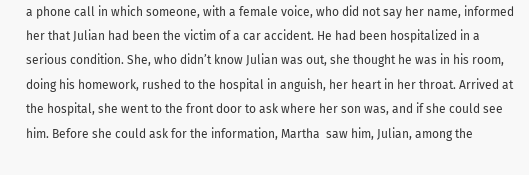a phone call in which someone, with a female voice, who did not say her name, informed her that Julian had been the victim of a car accident. He had been hospitalized in a serious condition. She, who didn’t know Julian was out, she thought he was in his room, doing his homework, rushed to the hospital in anguish, her heart in her throat. Arrived at the hospital, she went to the front door to ask where her son was, and if she could see him. Before she could ask for the information, Martha  saw him, Julian, among the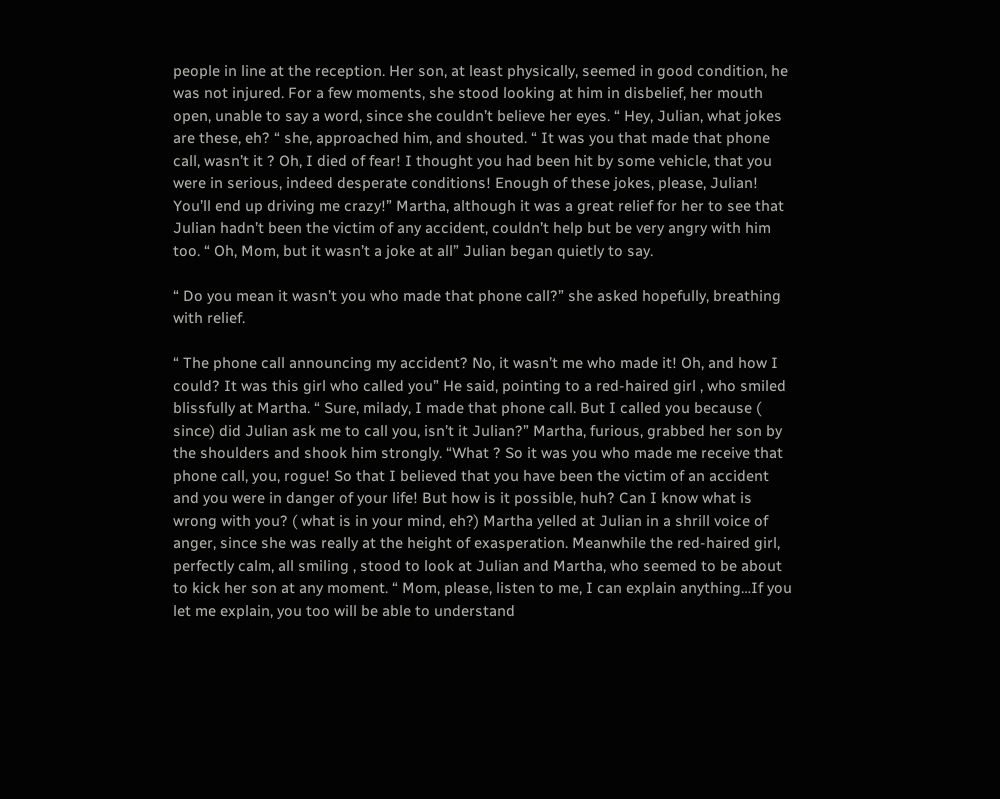people in line at the reception. Her son, at least physically, seemed in good condition, he was not injured. For a few moments, she stood looking at him in disbelief, her mouth open, unable to say a word, since she couldn’t believe her eyes. “ Hey, Julian, what jokes are these, eh? “ she, approached him, and shouted. “ It was you that made that phone call, wasn’t it ? Oh, I died of fear! I thought you had been hit by some vehicle, that you were in serious, indeed desperate conditions! Enough of these jokes, please, Julian! You’ll end up driving me crazy!” Martha, although it was a great relief for her to see that Julian hadn’t been the victim of any accident, couldn’t help but be very angry with him too. “ Oh, Mom, but it wasn’t a joke at all” Julian began quietly to say.

“ Do you mean it wasn’t you who made that phone call?” she asked hopefully, breathing with relief.

“ The phone call announcing my accident? No, it wasn’t me who made it! Oh, and how I could? It was this girl who called you” He said, pointing to a red-haired girl , who smiled blissfully at Martha. “ Sure, milady, I made that phone call. But I called you because ( since) did Julian ask me to call you, isn’t it Julian?” Martha, furious, grabbed her son by the shoulders and shook him strongly. “What ? So it was you who made me receive that phone call, you, rogue! So that I believed that you have been the victim of an accident and you were in danger of your life! But how is it possible, huh? Can I know what is wrong with you? ( what is in your mind, eh?) Martha yelled at Julian in a shrill voice of anger, since she was really at the height of exasperation. Meanwhile the red-haired girl, perfectly calm, all smiling , stood to look at Julian and Martha, who seemed to be about to kick her son at any moment. “ Mom, please, listen to me, I can explain anything…If you let me explain, you too will be able to understand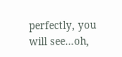perfectly, you will see…oh,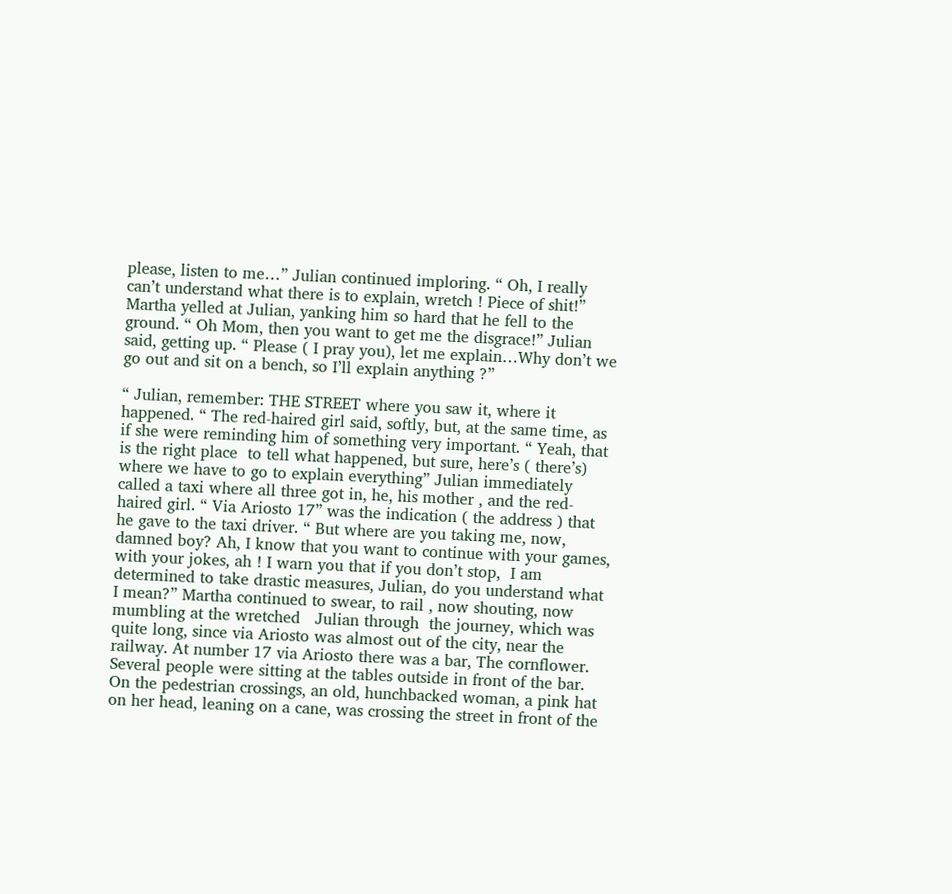please, listen to me…” Julian continued imploring. “ Oh, I really can’t understand what there is to explain, wretch ! Piece of shit!” Martha yelled at Julian, yanking him so hard that he fell to the ground. “ Oh Mom, then you want to get me the disgrace!” Julian said, getting up. “ Please ( I pray you), let me explain…Why don’t we go out and sit on a bench, so I’ll explain anything ?”

“ Julian, remember: THE STREET where you saw it, where it happened. “ The red-haired girl said, softly, but, at the same time, as if she were reminding him of something very important. “ Yeah, that is the right place  to tell what happened, but sure, here’s ( there’s) where we have to go to explain everything” Julian immediately called a taxi where all three got in, he, his mother , and the red-haired girl. “ Via Ariosto 17” was the indication ( the address ) that he gave to the taxi driver. “ But where are you taking me, now, damned boy? Ah, I know that you want to continue with your games, with your jokes, ah ! I warn you that if you don’t stop,  I am determined to take drastic measures, Julian, do you understand what I mean?” Martha continued to swear, to rail , now shouting, now mumbling at the wretched   Julian through  the journey, which was quite long, since via Ariosto was almost out of the city, near the railway. At number 17 via Ariosto there was a bar, The cornflower. Several people were sitting at the tables outside in front of the bar. On the pedestrian crossings, an old, hunchbacked woman, a pink hat on her head, leaning on a cane, was crossing the street in front of the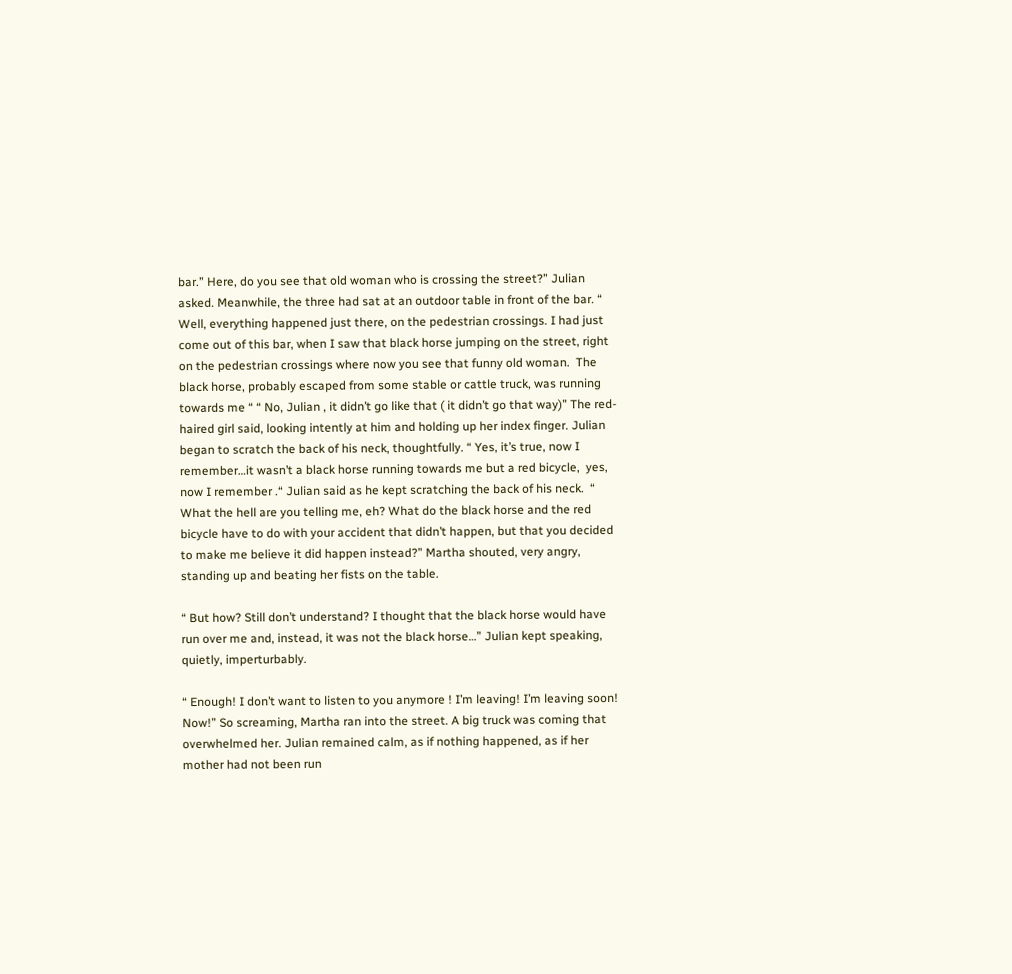bar.” Here, do you see that old woman who is crossing the street?” Julian asked. Meanwhile, the three had sat at an outdoor table in front of the bar. “ Well, everything happened just there, on the pedestrian crossings. I had just come out of this bar, when I saw that black horse jumping on the street, right on the pedestrian crossings where now you see that funny old woman.  The black horse, probably escaped from some stable or cattle truck, was running towards me “ “ No, Julian , it didn’t go like that ( it didn’t go that way)” The red-haired girl said, looking intently at him and holding up her index finger. Julian began to scratch the back of his neck, thoughtfully. “ Yes, it’s true, now I remember…it wasn’t a black horse running towards me but a red bicycle,  yes, now I remember .“ Julian said as he kept scratching the back of his neck.  “ What the hell are you telling me, eh? What do the black horse and the red bicycle have to do with your accident that didn’t happen, but that you decided to make me believe it did happen instead?” Martha shouted, very angry, standing up and beating her fists on the table.

“ But how? Still don’t understand? I thought that the black horse would have run over me and, instead, it was not the black horse…” Julian kept speaking, quietly, imperturbably.

“ Enough! I don’t want to listen to you anymore ! I’m leaving! I’m leaving soon! Now!” So screaming, Martha ran into the street. A big truck was coming that overwhelmed her. Julian remained calm, as if nothing happened, as if her mother had not been run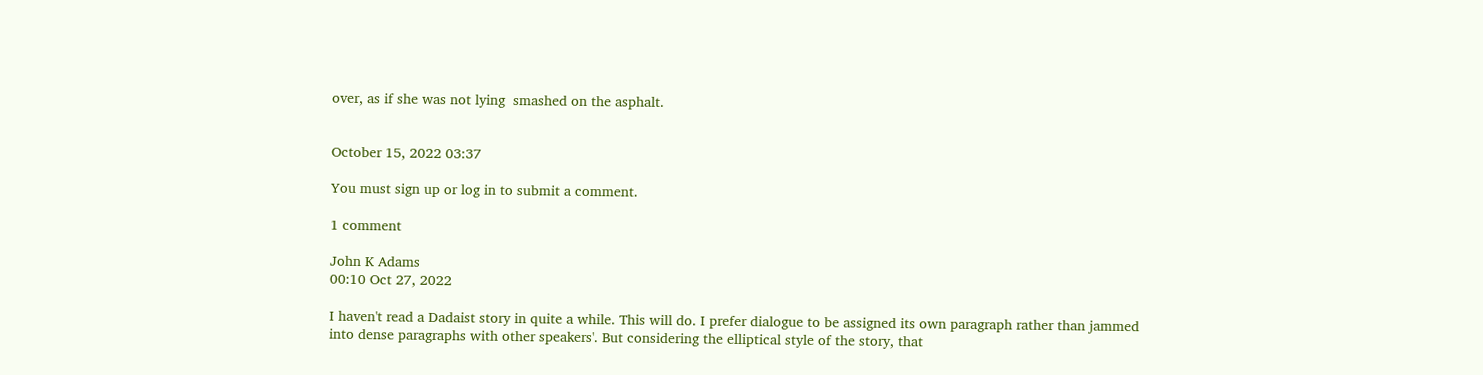over, as if she was not lying  smashed on the asphalt.


October 15, 2022 03:37

You must sign up or log in to submit a comment.

1 comment

John K Adams
00:10 Oct 27, 2022

I haven't read a Dadaist story in quite a while. This will do. I prefer dialogue to be assigned its own paragraph rather than jammed into dense paragraphs with other speakers'. But considering the elliptical style of the story, that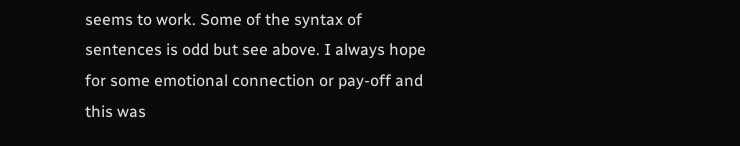seems to work. Some of the syntax of sentences is odd but see above. I always hope for some emotional connection or pay-off and this was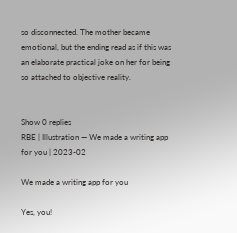so disconnected. The mother became emotional, but the ending read as if this was an elaborate practical joke on her for being so attached to objective reality.


Show 0 replies
RBE | Illustration — We made a writing app for you | 2023-02

We made a writing app for you

Yes, you!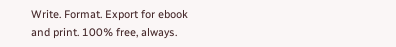Write. Format. Export for ebook and print. 100% free, always.